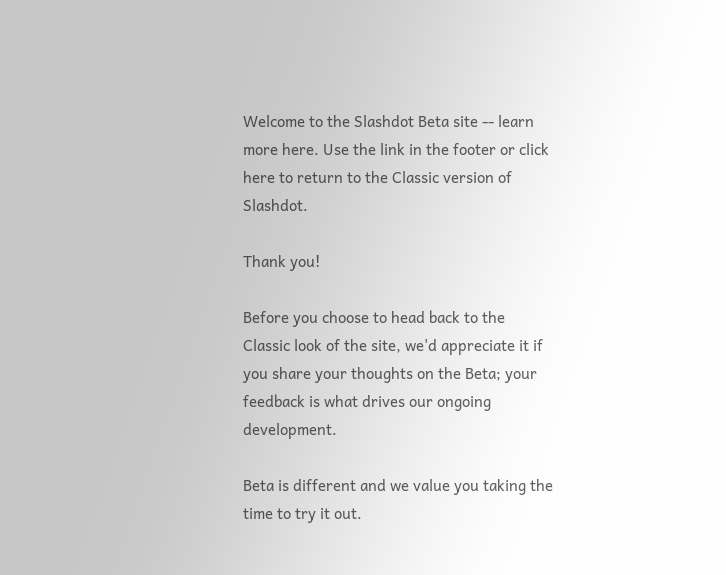Welcome to the Slashdot Beta site -- learn more here. Use the link in the footer or click here to return to the Classic version of Slashdot.

Thank you!

Before you choose to head back to the Classic look of the site, we'd appreciate it if you share your thoughts on the Beta; your feedback is what drives our ongoing development.

Beta is different and we value you taking the time to try it out.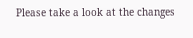Please take a look at the changes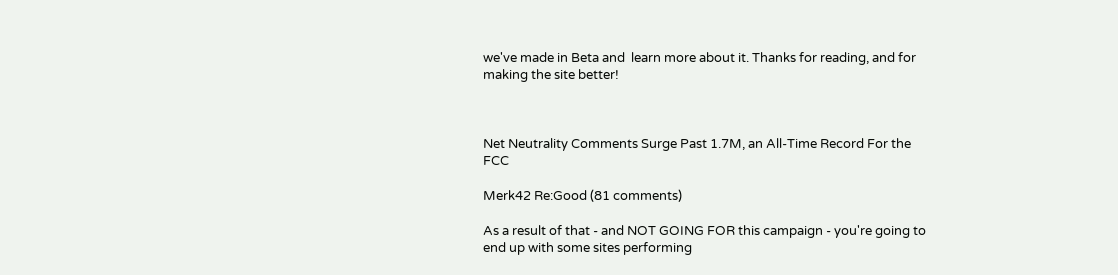we've made in Beta and  learn more about it. Thanks for reading, and for making the site better!



Net Neutrality Comments Surge Past 1.7M, an All-Time Record For the FCC

Merk42 Re:Good (81 comments)

As a result of that - and NOT GOING FOR this campaign - you're going to end up with some sites performing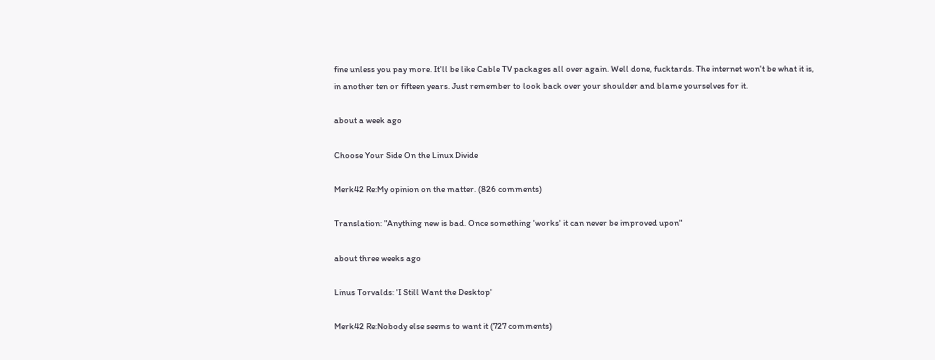fine unless you pay more. It'll be like Cable TV packages all over again. Well done, fucktards. The internet won't be what it is, in another ten or fifteen years. Just remember to look back over your shoulder and blame yourselves for it.

about a week ago

Choose Your Side On the Linux Divide

Merk42 Re:My opinion on the matter. (826 comments)

Translation: "Anything new is bad. Once something 'works' it can never be improved upon"

about three weeks ago

Linus Torvalds: 'I Still Want the Desktop'

Merk42 Re:Nobody else seems to want it (727 comments)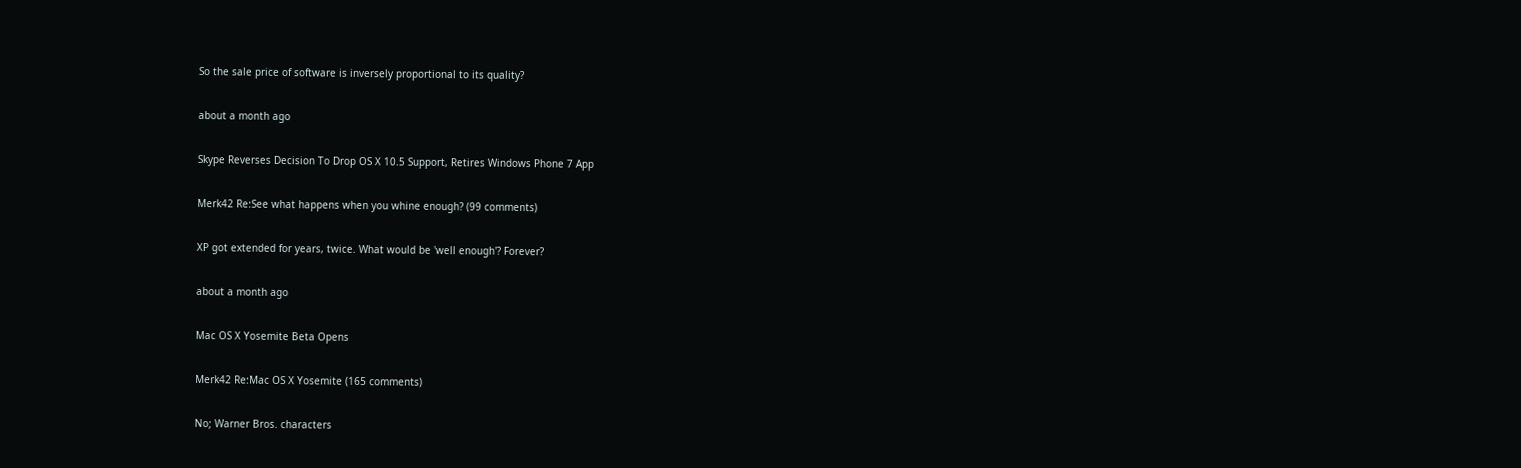So the sale price of software is inversely proportional to its quality?

about a month ago

Skype Reverses Decision To Drop OS X 10.5 Support, Retires Windows Phone 7 App

Merk42 Re:See what happens when you whine enough? (99 comments)

XP got extended for years, twice. What would be 'well enough'? Forever?

about a month ago

Mac OS X Yosemite Beta Opens

Merk42 Re:Mac OS X Yosemite (165 comments)

No; Warner Bros. characters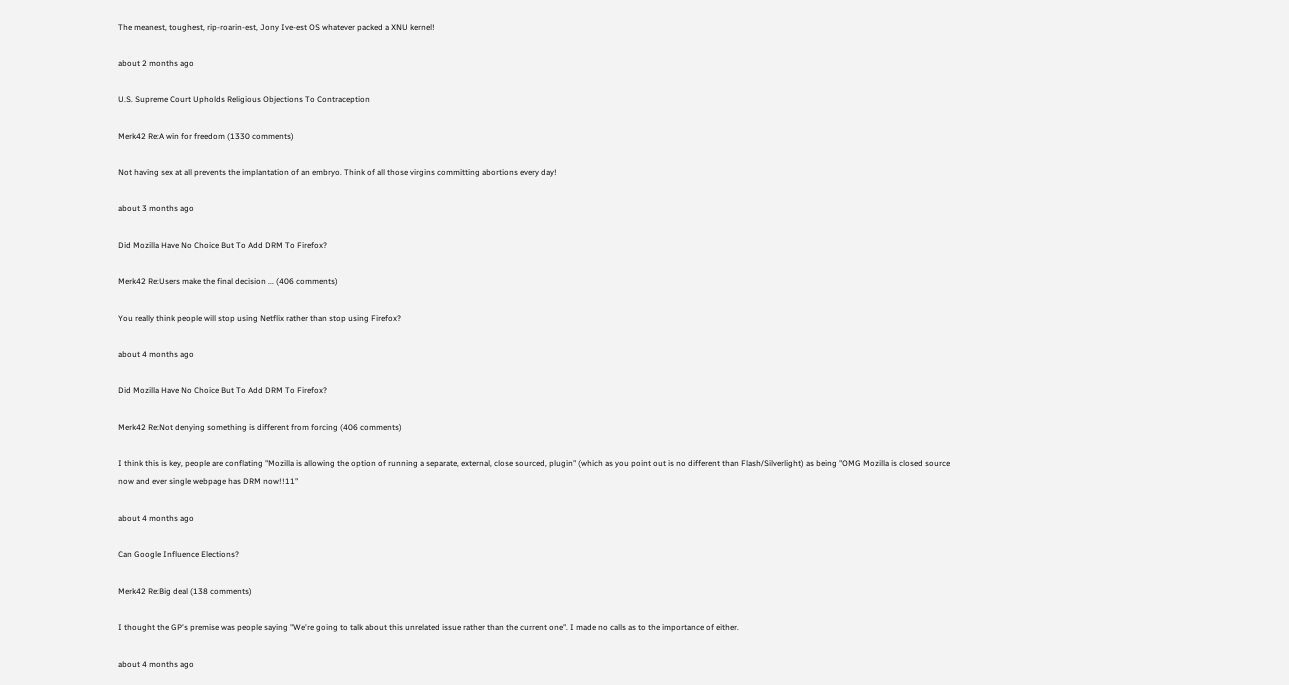The meanest, toughest, rip-roarin-est, Jony Ive-est OS whatever packed a XNU kernel!

about 2 months ago

U.S. Supreme Court Upholds Religious Objections To Contraception

Merk42 Re:A win for freedom (1330 comments)

Not having sex at all prevents the implantation of an embryo. Think of all those virgins committing abortions every day!

about 3 months ago

Did Mozilla Have No Choice But To Add DRM To Firefox?

Merk42 Re:Users make the final decision ... (406 comments)

You really think people will stop using Netflix rather than stop using Firefox?

about 4 months ago

Did Mozilla Have No Choice But To Add DRM To Firefox?

Merk42 Re:Not denying something is different from forcing (406 comments)

I think this is key, people are conflating "Mozilla is allowing the option of running a separate, external, close sourced, plugin" (which as you point out is no different than Flash/Silverlight) as being "OMG Mozilla is closed source now and ever single webpage has DRM now!!11"

about 4 months ago

Can Google Influence Elections?

Merk42 Re:Big deal (138 comments)

I thought the GP's premise was people saying "We're going to talk about this unrelated issue rather than the current one". I made no calls as to the importance of either.

about 4 months ago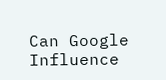Can Google Influence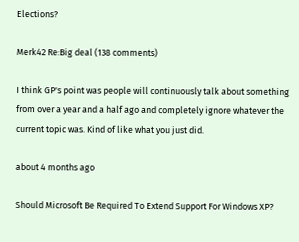Elections?

Merk42 Re:Big deal (138 comments)

I think GP's point was people will continuously talk about something from over a year and a half ago and completely ignore whatever the current topic was. Kind of like what you just did.

about 4 months ago

Should Microsoft Be Required To Extend Support For Windows XP?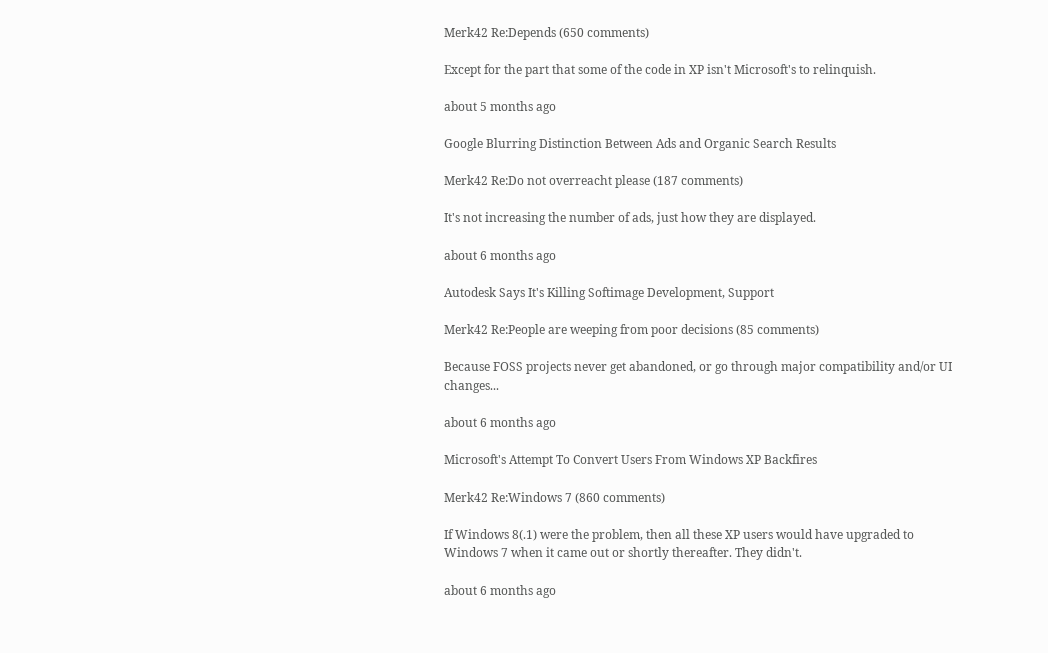Merk42 Re:Depends (650 comments)

Except for the part that some of the code in XP isn't Microsoft's to relinquish.

about 5 months ago

Google Blurring Distinction Between Ads and Organic Search Results

Merk42 Re:Do not overreacht please (187 comments)

It's not increasing the number of ads, just how they are displayed.

about 6 months ago

Autodesk Says It's Killing Softimage Development, Support

Merk42 Re:People are weeping from poor decisions (85 comments)

Because FOSS projects never get abandoned, or go through major compatibility and/or UI changes...

about 6 months ago

Microsoft's Attempt To Convert Users From Windows XP Backfires

Merk42 Re:Windows 7 (860 comments)

If Windows 8(.1) were the problem, then all these XP users would have upgraded to Windows 7 when it came out or shortly thereafter. They didn't.

about 6 months ago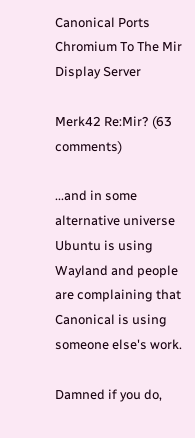Canonical Ports Chromium To The Mir Display Server

Merk42 Re:Mir? (63 comments)

...and in some alternative universe Ubuntu is using Wayland and people are complaining that Canonical is using someone else's work.

Damned if you do,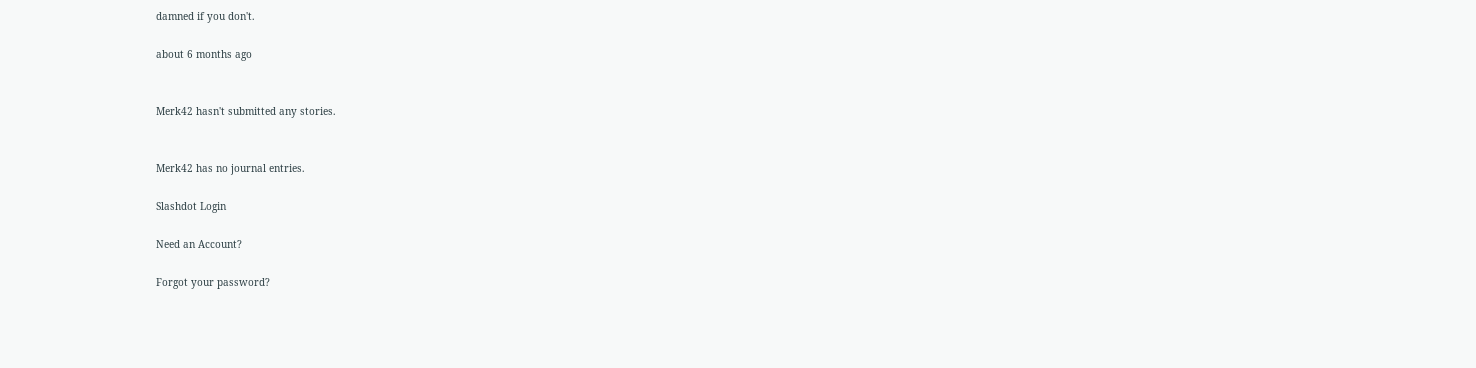damned if you don't.

about 6 months ago


Merk42 hasn't submitted any stories.


Merk42 has no journal entries.

Slashdot Login

Need an Account?

Forgot your password?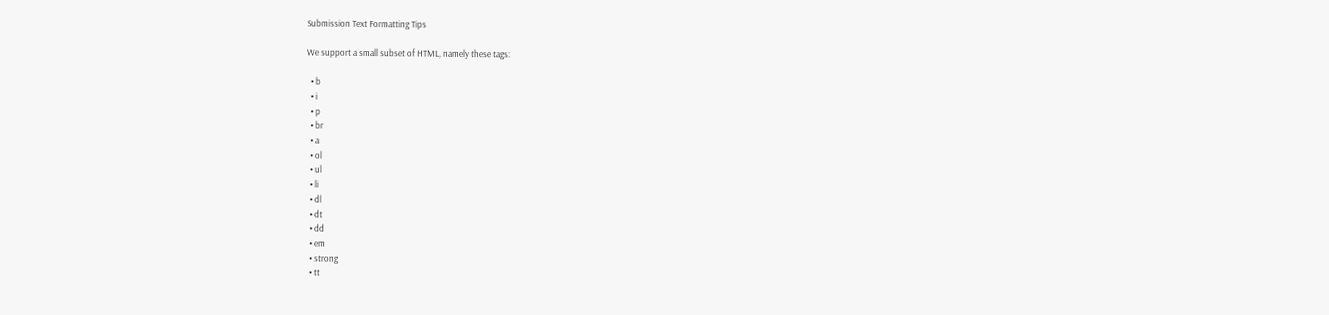Submission Text Formatting Tips

We support a small subset of HTML, namely these tags:

  • b
  • i
  • p
  • br
  • a
  • ol
  • ul
  • li
  • dl
  • dt
  • dd
  • em
  • strong
  • tt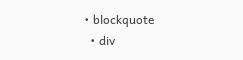• blockquote
  • div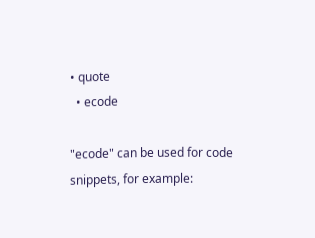• quote
  • ecode

"ecode" can be used for code snippets, for example: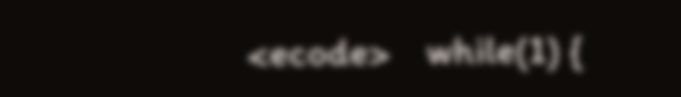<ecode>    while(1) {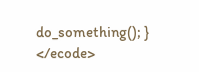do_something(); } </ecode>